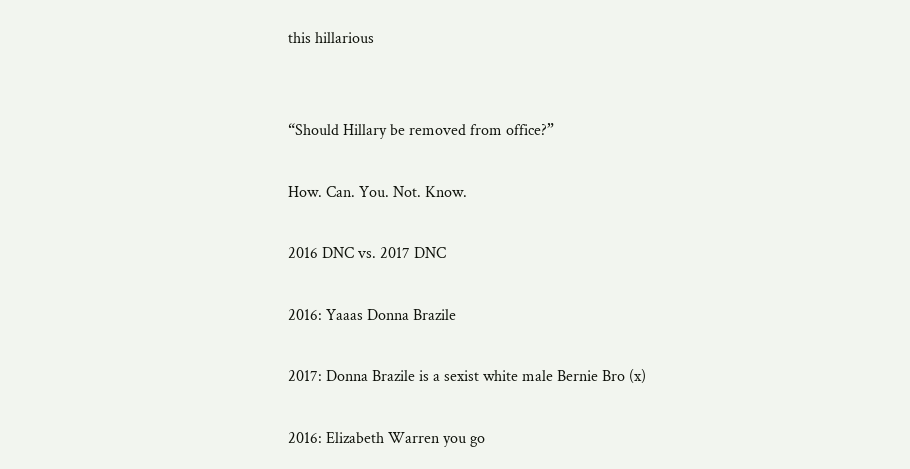this hillarious


“Should Hillary be removed from office?”

How. Can. You. Not. Know.

2016 DNC vs. 2017 DNC

2016: Yaaas Donna Brazile

2017: Donna Brazile is a sexist white male Bernie Bro (x)

2016: Elizabeth Warren you go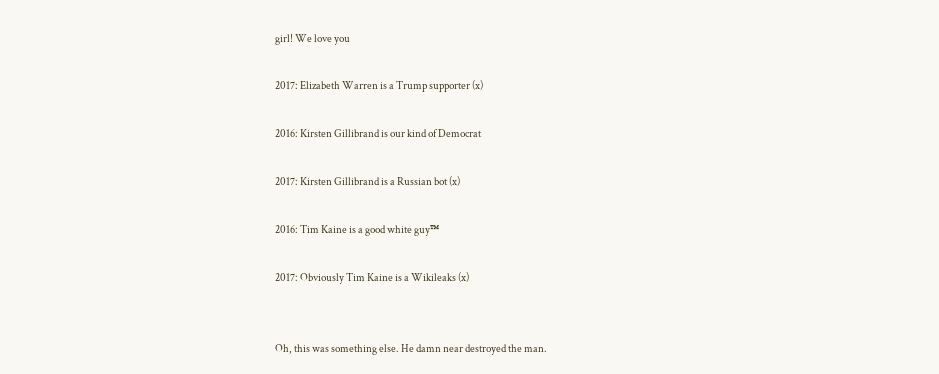girl! We love you

2017: Elizabeth Warren is a Trump supporter (x)

2016: Kirsten Gillibrand is our kind of Democrat

2017: Kirsten Gillibrand is a Russian bot (x)

2016: Tim Kaine is a good white guy™

2017: Obviously Tim Kaine is a Wikileaks (x)


Oh, this was something else. He damn near destroyed the man.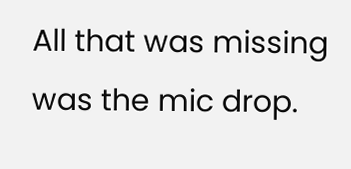All that was missing was the mic drop.